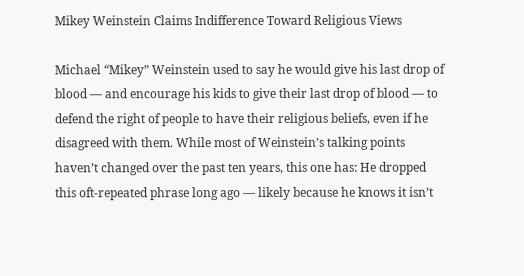Mikey Weinstein Claims Indifference Toward Religious Views

Michael “Mikey” Weinstein used to say he would give his last drop of blood — and encourage his kids to give their last drop of blood — to defend the right of people to have their religious beliefs, even if he disagreed with them. While most of Weinstein’s talking points haven’t changed over the past ten years, this one has: He dropped this oft-repeated phrase long ago — likely because he knows it isn’t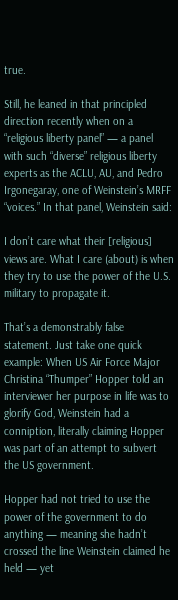true.

Still, he leaned in that principled direction recently when on a “religious liberty panel” — a panel with such “diverse” religious liberty experts as the ACLU, AU, and Pedro Irgonegaray, one of Weinstein’s MRFF “voices.” In that panel, Weinstein said:

I don’t care what their [religious] views are. What I care (about) is when they try to use the power of the U.S. military to propagate it.

That’s a demonstrably false statement. Just take one quick example: When US Air Force Major Christina “Thumper” Hopper told an interviewer her purpose in life was to glorify God, Weinstein had a conniption, literally claiming Hopper was part of an attempt to subvert the US government.

Hopper had not tried to use the power of the government to do anything — meaning she hadn’t crossed the line Weinstein claimed he held — yet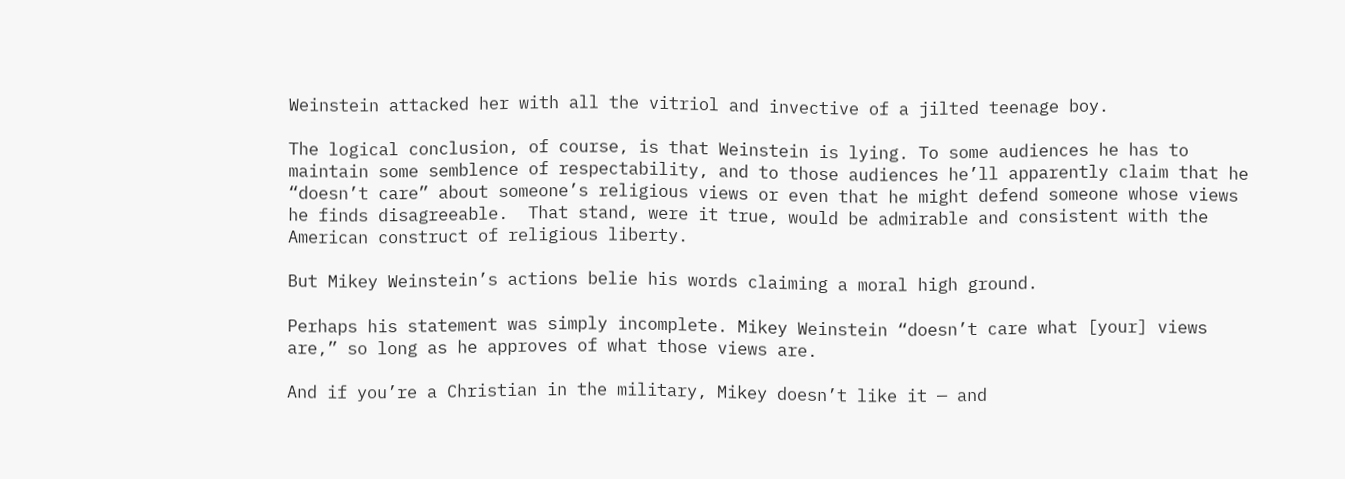Weinstein attacked her with all the vitriol and invective of a jilted teenage boy.

The logical conclusion, of course, is that Weinstein is lying. To some audiences he has to maintain some semblence of respectability, and to those audiences he’ll apparently claim that he “doesn’t care” about someone’s religious views or even that he might defend someone whose views he finds disagreeable.  That stand, were it true, would be admirable and consistent with the American construct of religious liberty.

But Mikey Weinstein’s actions belie his words claiming a moral high ground.

Perhaps his statement was simply incomplete. Mikey Weinstein “doesn’t care what [your] views are,” so long as he approves of what those views are.

And if you’re a Christian in the military, Mikey doesn’t like it — and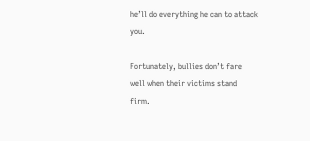he’ll do everything he can to attack you.

Fortunately, bullies don’t fare well when their victims stand firm.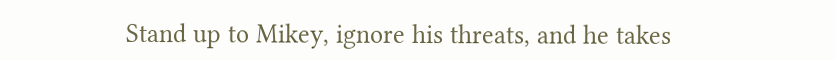Stand up to Mikey, ignore his threats, and he takes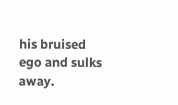his bruised ego and sulks away.